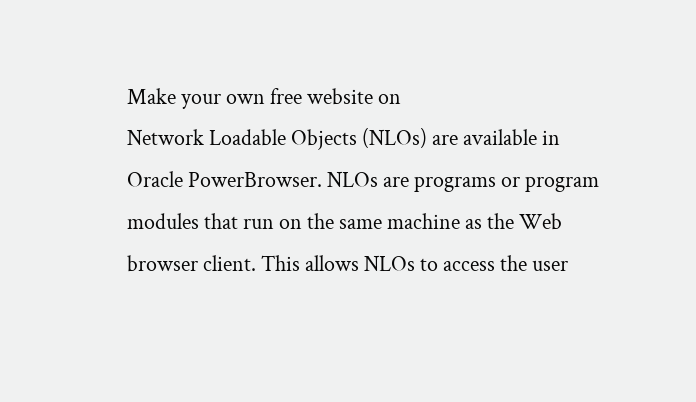Make your own free website on
Network Loadable Objects (NLOs) are available in Oracle PowerBrowser. NLOs are programs or program modules that run on the same machine as the Web browser client. This allows NLOs to access the user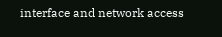interface and network access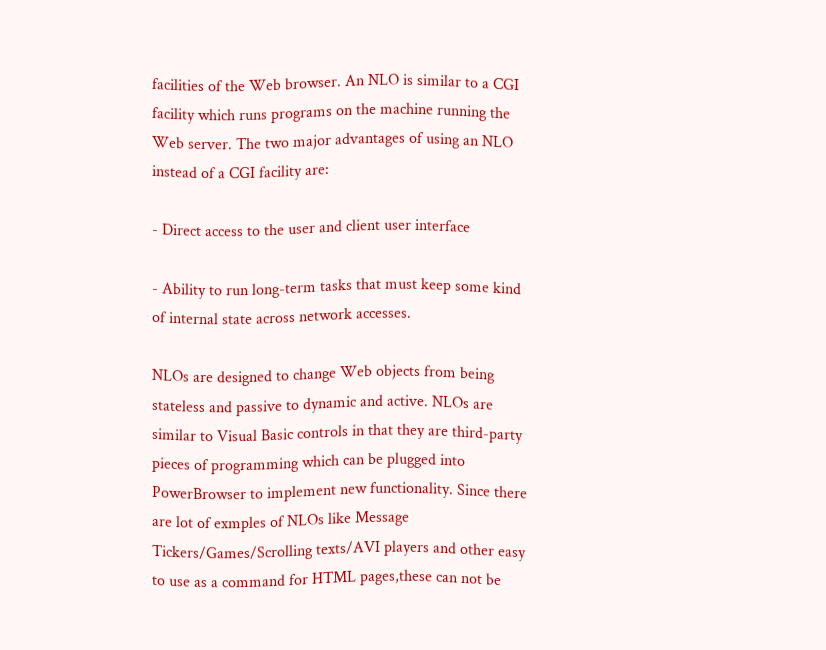facilities of the Web browser. An NLO is similar to a CGI facility which runs programs on the machine running the Web server. The two major advantages of using an NLO instead of a CGI facility are:

- Direct access to the user and client user interface

- Ability to run long-term tasks that must keep some kind of internal state across network accesses.

NLOs are designed to change Web objects from being stateless and passive to dynamic and active. NLOs are similar to Visual Basic controls in that they are third-party pieces of programming which can be plugged into PowerBrowser to implement new functionality. Since there are lot of exmples of NLOs like Message Tickers/Games/Scrolling texts/AVI players and other easy to use as a command for HTML pages,these can not be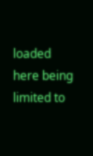loaded here being limited to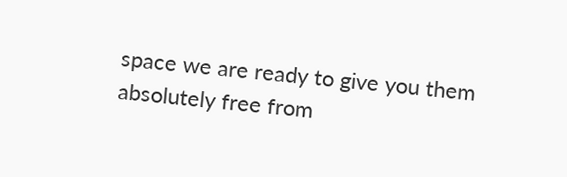space we are ready to give you them absolutely free from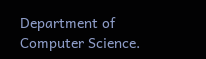Department of Computer Science.